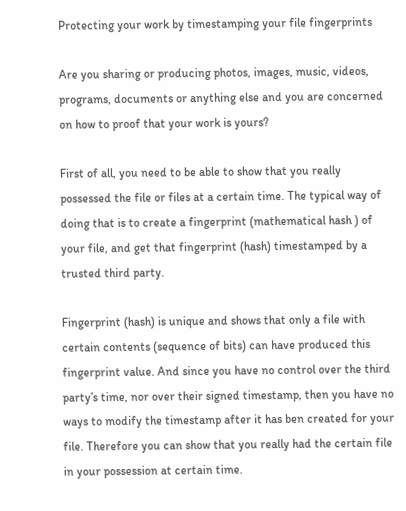Protecting your work by timestamping your file fingerprints

Are you sharing or producing photos, images, music, videos, programs, documents or anything else and you are concerned on how to proof that your work is yours?

First of all, you need to be able to show that you really possessed the file or files at a certain time. The typical way of doing that is to create a fingerprint (mathematical hash ) of your file, and get that fingerprint (hash) timestamped by a trusted third party.

Fingerprint (hash) is unique and shows that only a file with certain contents (sequence of bits) can have produced this fingerprint value. And since you have no control over the third party’s time, nor over their signed timestamp, then you have no ways to modify the timestamp after it has ben created for your file. Therefore you can show that you really had the certain file in your possession at certain time.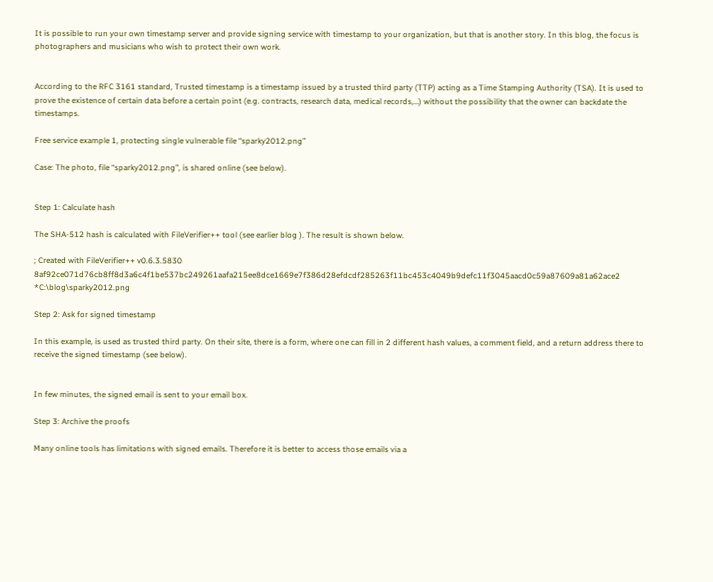It is possible to run your own timestamp server and provide signing service with timestamp to your organization, but that is another story. In this blog, the focus is photographers and musicians who wish to protect their own work.


According to the RFC 3161 standard, Trusted timestamp is a timestamp issued by a trusted third party (TTP) acting as a Time Stamping Authority (TSA). It is used to prove the existence of certain data before a certain point (e.g. contracts, research data, medical records,…) without the possibility that the owner can backdate the timestamps.

Free service example 1, protecting single vulnerable file “sparky2012.png”

Case: The photo, file “sparky2012.png”, is shared online (see below).


Step 1: Calculate hash

The SHA-512 hash is calculated with FileVerifier++ tool (see earlier blog ). The result is shown below.

; Created with FileVerifier++ v0.6.3.5830
8af92ce071d76cb8ff8d3a6c4f1be537bc249261aafa215ee8dce1669e7f386d28efdcdf285263f11bc453c4049b9defc11f3045aacd0c59a87609a81a62ace2 *C:\blog\sparky2012.png

Step 2: Ask for signed timestamp

In this example, is used as trusted third party. On their site, there is a form, where one can fill in 2 different hash values, a comment field, and a return address there to receive the signed timestamp (see below).


In few minutes, the signed email is sent to your email box.

Step 3: Archive the proofs

Many online tools has limitations with signed emails. Therefore it is better to access those emails via a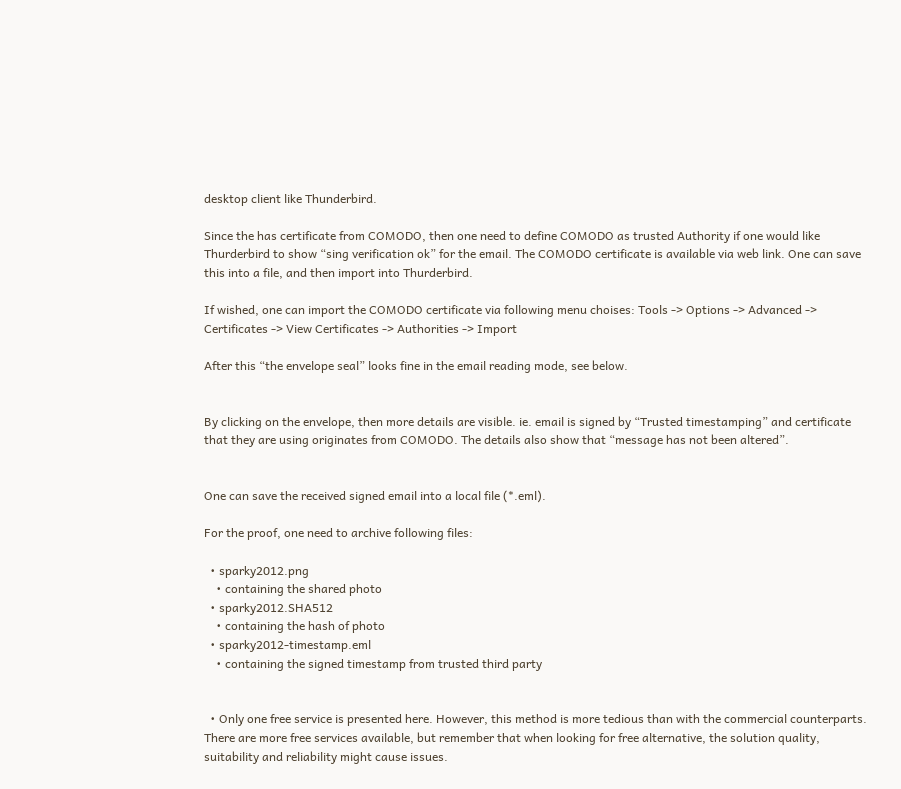desktop client like Thunderbird.

Since the has certificate from COMODO, then one need to define COMODO as trusted Authority if one would like Thurderbird to show “sing verification ok” for the email. The COMODO certificate is available via web link. One can save this into a file, and then import into Thurderbird.

If wished, one can import the COMODO certificate via following menu choises: Tools -> Options -> Advanced -> Certificates -> View Certificates -> Authorities -> Import

After this “the envelope seal” looks fine in the email reading mode, see below.


By clicking on the envelope, then more details are visible. ie. email is signed by “Trusted timestamping” and certificate that they are using originates from COMODO. The details also show that “message has not been altered”.


One can save the received signed email into a local file (*.eml).

For the proof, one need to archive following files:

  • sparky2012.png
    • containing the shared photo
  • sparky2012.SHA512
    • containing the hash of photo
  • sparky2012-timestamp.eml
    • containing the signed timestamp from trusted third party


  • Only one free service is presented here. However, this method is more tedious than with the commercial counterparts. There are more free services available, but remember that when looking for free alternative, the solution quality, suitability and reliability might cause issues.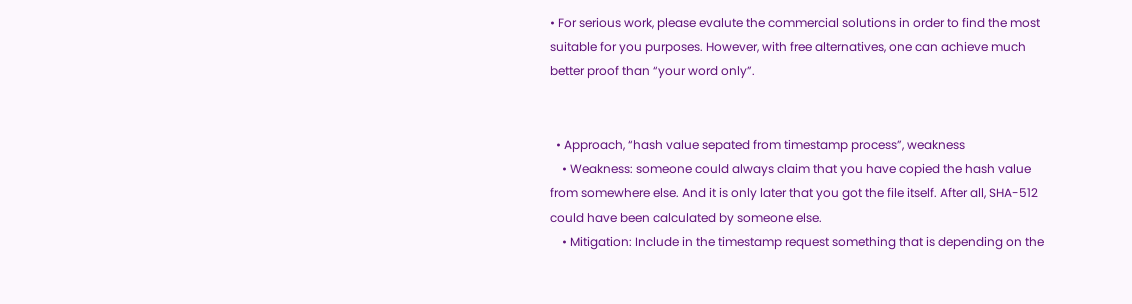• For serious work, please evalute the commercial solutions in order to find the most suitable for you purposes. However, with free alternatives, one can achieve much better proof than “your word only”.


  • Approach, “hash value sepated from timestamp process”, weakness
    • Weakness: someone could always claim that you have copied the hash value from somewhere else. And it is only later that you got the file itself. After all, SHA-512 could have been calculated by someone else.
    • Mitigation: Include in the timestamp request something that is depending on the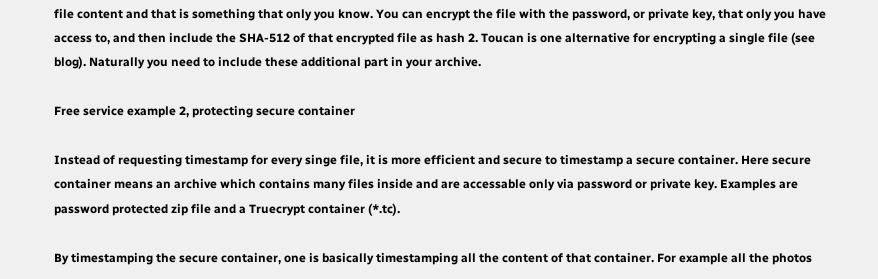file content and that is something that only you know. You can encrypt the file with the password, or private key, that only you have access to, and then include the SHA-512 of that encrypted file as hash 2. Toucan is one alternative for encrypting a single file (see blog). Naturally you need to include these additional part in your archive.

Free service example 2, protecting secure container

Instead of requesting timestamp for every singe file, it is more efficient and secure to timestamp a secure container. Here secure container means an archive which contains many files inside and are accessable only via password or private key. Examples are password protected zip file and a Truecrypt container (*.tc).

By timestamping the secure container, one is basically timestamping all the content of that container. For example all the photos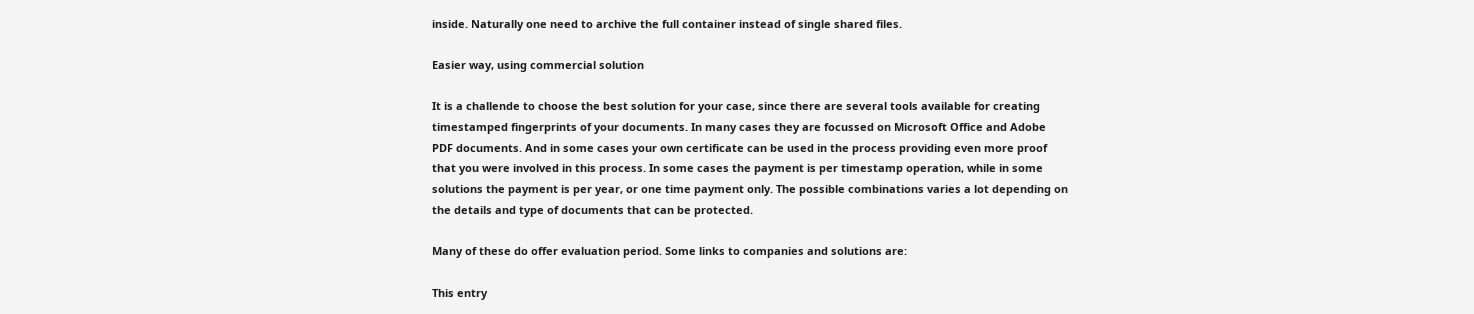inside. Naturally one need to archive the full container instead of single shared files.

Easier way, using commercial solution

It is a challende to choose the best solution for your case, since there are several tools available for creating timestamped fingerprints of your documents. In many cases they are focussed on Microsoft Office and Adobe PDF documents. And in some cases your own certificate can be used in the process providing even more proof that you were involved in this process. In some cases the payment is per timestamp operation, while in some solutions the payment is per year, or one time payment only. The possible combinations varies a lot depending on the details and type of documents that can be protected.

Many of these do offer evaluation period. Some links to companies and solutions are:

This entry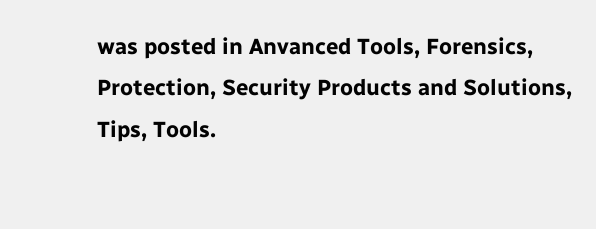was posted in Anvanced Tools, Forensics, Protection, Security Products and Solutions, Tips, Tools.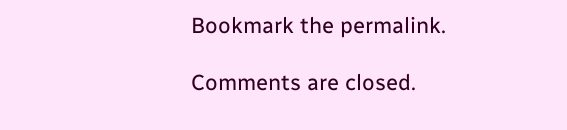Bookmark the permalink.

Comments are closed.